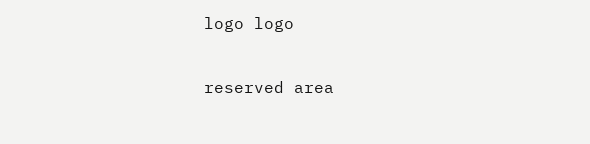logo logo

reserved area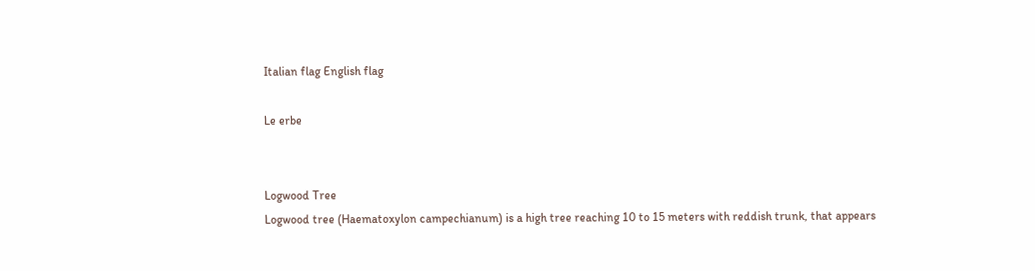Italian flag English flag

Le erbe


Logwood Tree
Logwood tree (Haematoxylon campechianum) is a high tree reaching 10 to 15 meters with reddish trunk, that appears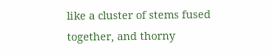like a cluster of stems fused together, and thorny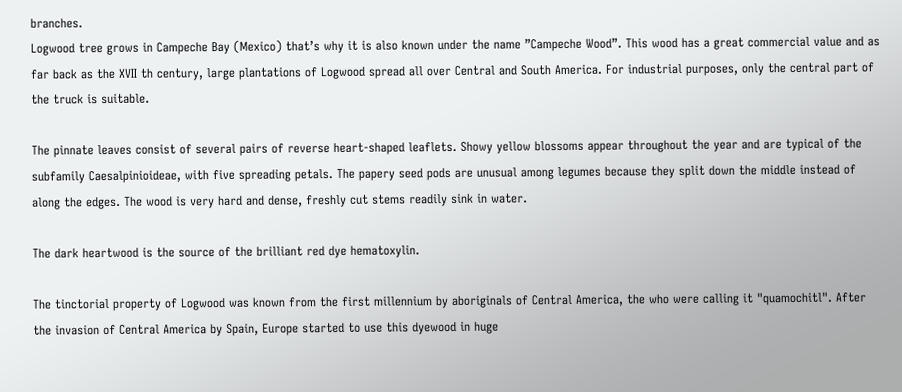branches.
Logwood tree grows in Campeche Bay (Mexico) that’s why it is also known under the name ”Campeche Wood”. This wood has a great commercial value and as far back as the XVII th century, large plantations of Logwood spread all over Central and South America. For industrial purposes, only the central part of the truck is suitable.

The pinnate leaves consist of several pairs of reverse heart-shaped leaflets. Showy yellow blossoms appear throughout the year and are typical of the subfamily Caesalpinioideae, with five spreading petals. The papery seed pods are unusual among legumes because they split down the middle instead of along the edges. The wood is very hard and dense, freshly cut stems readily sink in water.

The dark heartwood is the source of the brilliant red dye hematoxylin.

The tinctorial property of Logwood was known from the first millennium by aboriginals of Central America, the who were calling it "quamochitl". After the invasion of Central America by Spain, Europe started to use this dyewood in huge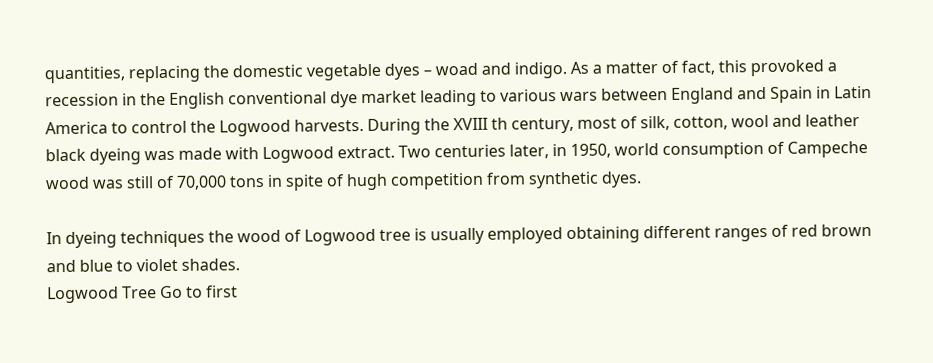quantities, replacing the domestic vegetable dyes – woad and indigo. As a matter of fact, this provoked a recession in the English conventional dye market leading to various wars between England and Spain in Latin America to control the Logwood harvests. During the XVIII th century, most of silk, cotton, wool and leather black dyeing was made with Logwood extract. Two centuries later, in 1950, world consumption of Campeche wood was still of 70,000 tons in spite of hugh competition from synthetic dyes.

In dyeing techniques the wood of Logwood tree is usually employed obtaining different ranges of red brown and blue to violet shades.
Logwood Tree Go to first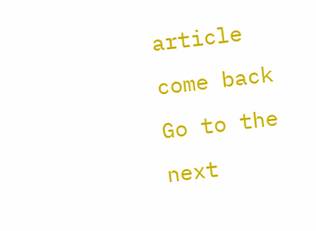article come back Go to the next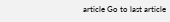article Go to last article